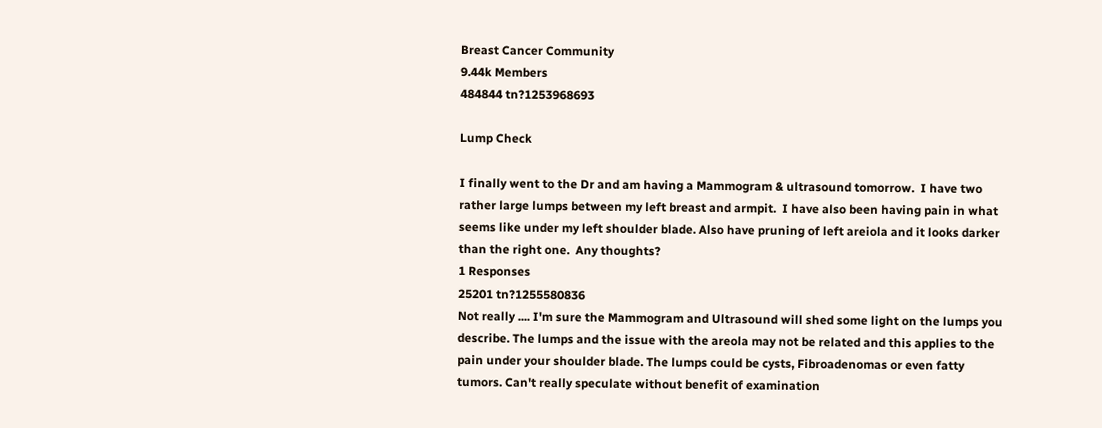Breast Cancer Community
9.44k Members
484844 tn?1253968693

Lump Check

I finally went to the Dr and am having a Mammogram & ultrasound tomorrow.  I have two rather large lumps between my left breast and armpit.  I have also been having pain in what seems like under my left shoulder blade. Also have pruning of left areiola and it looks darker than the right one.  Any thoughts?
1 Responses
25201 tn?1255580836
Not really .... I'm sure the Mammogram and Ultrasound will shed some light on the lumps you describe. The lumps and the issue with the areola may not be related and this applies to the pain under your shoulder blade. The lumps could be cysts, Fibroadenomas or even fatty tumors. Can't really speculate without benefit of examination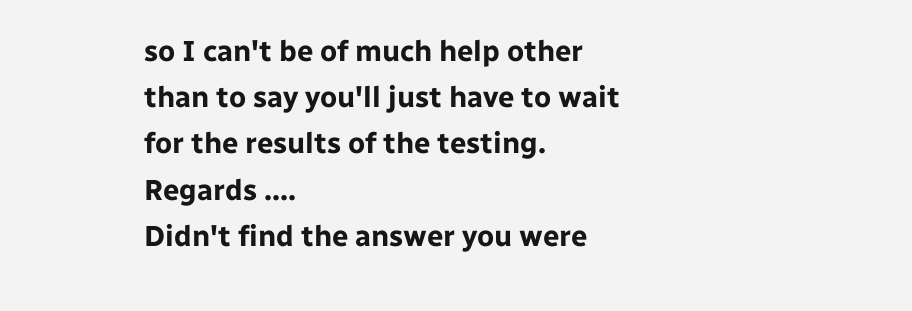so I can't be of much help other than to say you'll just have to wait for the results of the testing.    Regards ....
Didn't find the answer you were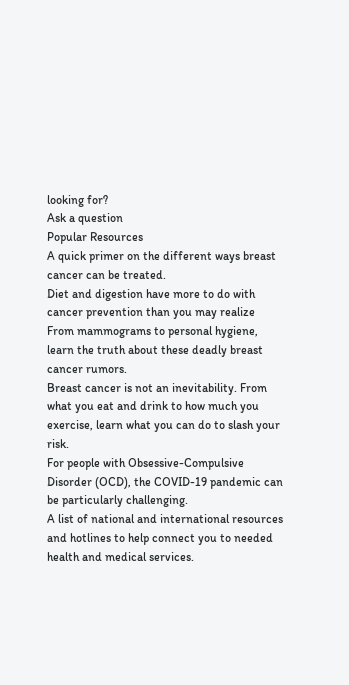looking for?
Ask a question
Popular Resources
A quick primer on the different ways breast cancer can be treated.
Diet and digestion have more to do with cancer prevention than you may realize
From mammograms to personal hygiene, learn the truth about these deadly breast cancer rumors.
Breast cancer is not an inevitability. From what you eat and drink to how much you exercise, learn what you can do to slash your risk.
For people with Obsessive-Compulsive Disorder (OCD), the COVID-19 pandemic can be particularly challenging.
A list of national and international resources and hotlines to help connect you to needed health and medical services.